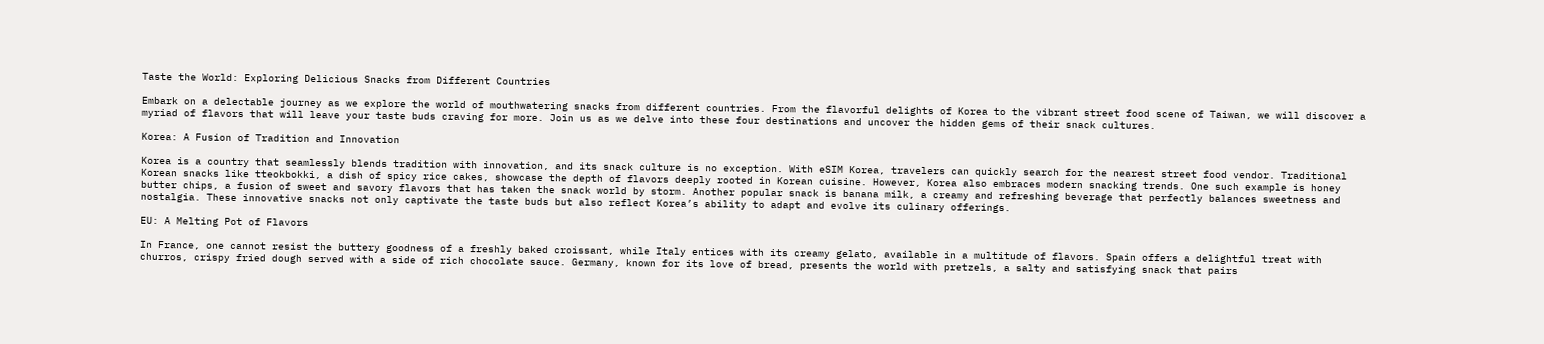Taste the World: Exploring Delicious Snacks from Different Countries

Embark on a delectable journey as we explore the world of mouthwatering snacks from different countries. From the flavorful delights of Korea to the vibrant street food scene of Taiwan, we will discover a myriad of flavors that will leave your taste buds craving for more. Join us as we delve into these four destinations and uncover the hidden gems of their snack cultures.

Korea: A Fusion of Tradition and Innovation

Korea is a country that seamlessly blends tradition with innovation, and its snack culture is no exception. With eSIM Korea, travelers can quickly search for the nearest street food vendor. Traditional Korean snacks like tteokbokki, a dish of spicy rice cakes, showcase the depth of flavors deeply rooted in Korean cuisine. However, Korea also embraces modern snacking trends. One such example is honey butter chips, a fusion of sweet and savory flavors that has taken the snack world by storm. Another popular snack is banana milk, a creamy and refreshing beverage that perfectly balances sweetness and nostalgia. These innovative snacks not only captivate the taste buds but also reflect Korea’s ability to adapt and evolve its culinary offerings.

EU: A Melting Pot of Flavors

In France, one cannot resist the buttery goodness of a freshly baked croissant, while Italy entices with its creamy gelato, available in a multitude of flavors. Spain offers a delightful treat with churros, crispy fried dough served with a side of rich chocolate sauce. Germany, known for its love of bread, presents the world with pretzels, a salty and satisfying snack that pairs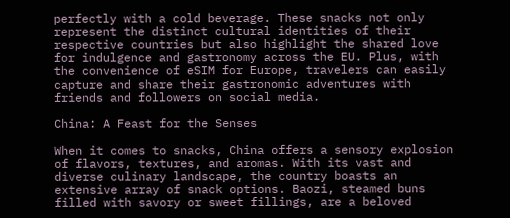perfectly with a cold beverage. These snacks not only represent the distinct cultural identities of their respective countries but also highlight the shared love for indulgence and gastronomy across the EU. Plus, with the convenience of eSIM for Europe, travelers can easily capture and share their gastronomic adventures with friends and followers on social media.

China: A Feast for the Senses

When it comes to snacks, China offers a sensory explosion of flavors, textures, and aromas. With its vast and diverse culinary landscape, the country boasts an extensive array of snack options. Baozi, steamed buns filled with savory or sweet fillings, are a beloved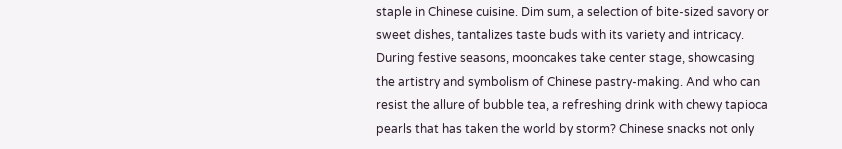staple in Chinese cuisine. Dim sum, a selection of bite-sized savory or sweet dishes, tantalizes taste buds with its variety and intricacy. During festive seasons, mooncakes take center stage, showcasing the artistry and symbolism of Chinese pastry-making. And who can resist the allure of bubble tea, a refreshing drink with chewy tapioca pearls that has taken the world by storm? Chinese snacks not only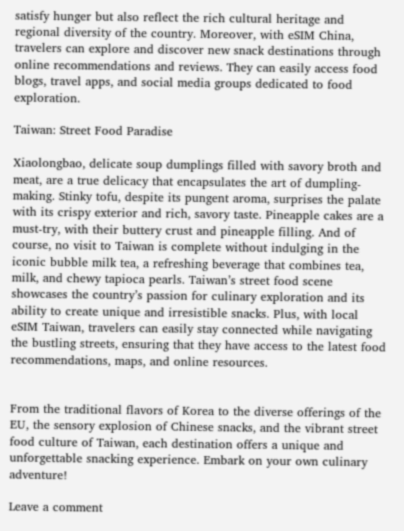satisfy hunger but also reflect the rich cultural heritage and regional diversity of the country. Moreover, with eSIM China, travelers can explore and discover new snack destinations through online recommendations and reviews. They can easily access food blogs, travel apps, and social media groups dedicated to food exploration.

Taiwan: Street Food Paradise

Xiaolongbao, delicate soup dumplings filled with savory broth and meat, are a true delicacy that encapsulates the art of dumpling-making. Stinky tofu, despite its pungent aroma, surprises the palate with its crispy exterior and rich, savory taste. Pineapple cakes are a must-try, with their buttery crust and pineapple filling. And of course, no visit to Taiwan is complete without indulging in the iconic bubble milk tea, a refreshing beverage that combines tea, milk, and chewy tapioca pearls. Taiwan’s street food scene showcases the country’s passion for culinary exploration and its ability to create unique and irresistible snacks. Plus, with local eSIM Taiwan, travelers can easily stay connected while navigating the bustling streets, ensuring that they have access to the latest food recommendations, maps, and online resources.


From the traditional flavors of Korea to the diverse offerings of the EU, the sensory explosion of Chinese snacks, and the vibrant street food culture of Taiwan, each destination offers a unique and unforgettable snacking experience. Embark on your own culinary adventure!

Leave a comment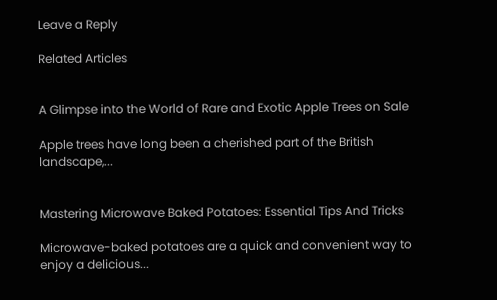Leave a Reply

Related Articles


A Glimpse into the World of Rare and Exotic Apple Trees on Sale

Apple trees have long been a cherished part of the British landscape,...


Mastering Microwave Baked Potatoes: Essential Tips And Tricks

Microwave-baked potatoes are a quick and convenient way to enjoy a delicious...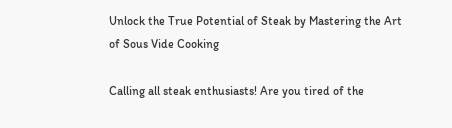Unlock the True Potential of Steak by Mastering the Art of Sous Vide Cooking

Calling all steak enthusiasts! Are you tired of the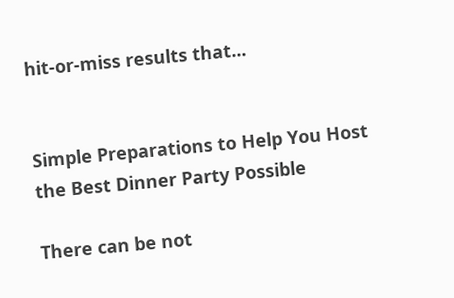hit-or-miss results that...


Simple Preparations to Help You Host the Best Dinner Party Possible

There can be not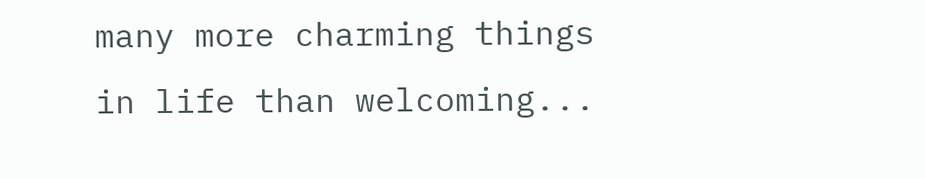many more charming things in life than welcoming...